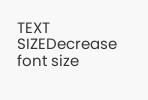TEXT SIZEDecrease font size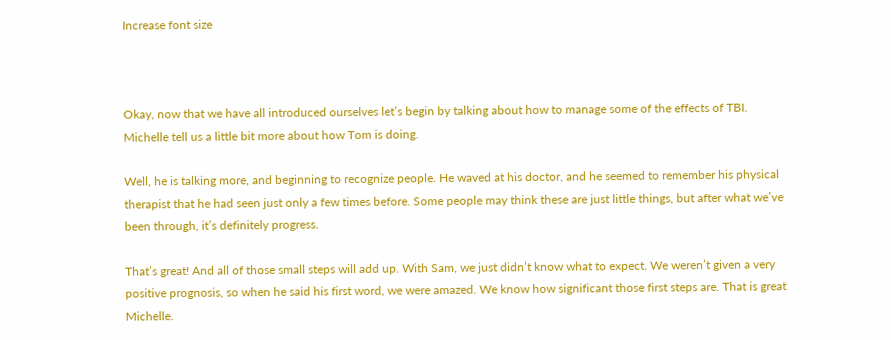Increase font size



Okay, now that we have all introduced ourselves let’s begin by talking about how to manage some of the effects of TBI. Michelle tell us a little bit more about how Tom is doing.

Well, he is talking more, and beginning to recognize people. He waved at his doctor, and he seemed to remember his physical therapist that he had seen just only a few times before. Some people may think these are just little things, but after what we’ve been through, it’s definitely progress.

That’s great! And all of those small steps will add up. With Sam, we just didn’t know what to expect. We weren’t given a very positive prognosis, so when he said his first word, we were amazed. We know how significant those first steps are. That is great Michelle.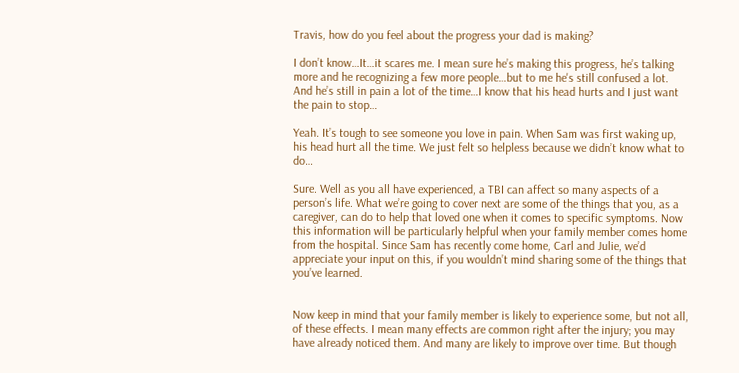Travis, how do you feel about the progress your dad is making?

I don’t know…It…it scares me. I mean sure he’s making this progress, he’s talking more and he recognizing a few more people…but to me he's still confused a lot. And he’s still in pain a lot of the time…I know that his head hurts and I just want the pain to stop…

Yeah. It’s tough to see someone you love in pain. When Sam was first waking up, his head hurt all the time. We just felt so helpless because we didn’t know what to do…

Sure. Well as you all have experienced, a TBI can affect so many aspects of a person’s life. What we’re going to cover next are some of the things that you, as a caregiver, can do to help that loved one when it comes to specific symptoms. Now this information will be particularly helpful when your family member comes home from the hospital. Since Sam has recently come home, Carl and Julie, we’d appreciate your input on this, if you wouldn’t mind sharing some of the things that you’ve learned.


Now keep in mind that your family member is likely to experience some, but not all, of these effects. I mean many effects are common right after the injury; you may have already noticed them. And many are likely to improve over time. But though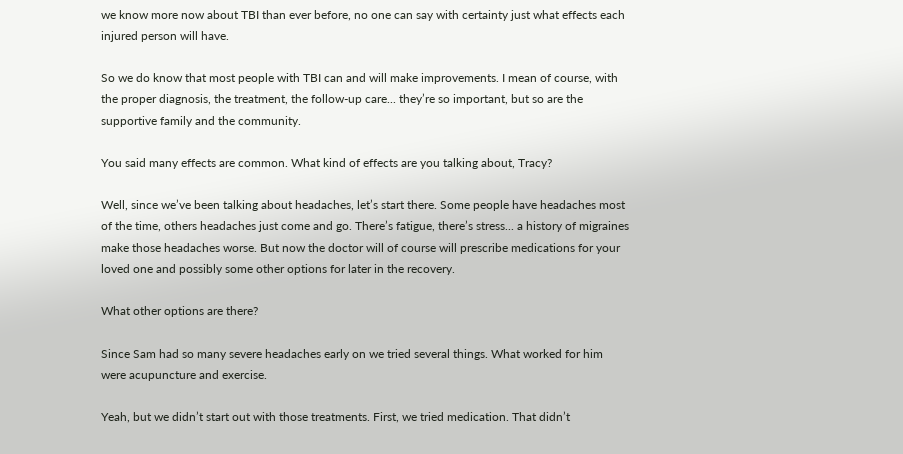we know more now about TBI than ever before, no one can say with certainty just what effects each injured person will have.

So we do know that most people with TBI can and will make improvements. I mean of course, with the proper diagnosis, the treatment, the follow-up care... they’re so important, but so are the supportive family and the community.

You said many effects are common. What kind of effects are you talking about, Tracy?

Well, since we’ve been talking about headaches, let’s start there. Some people have headaches most of the time, others headaches just come and go. There’s fatigue, there’s stress... a history of migraines make those headaches worse. But now the doctor will of course will prescribe medications for your loved one and possibly some other options for later in the recovery.

What other options are there?

Since Sam had so many severe headaches early on we tried several things. What worked for him were acupuncture and exercise.

Yeah, but we didn’t start out with those treatments. First, we tried medication. That didn’t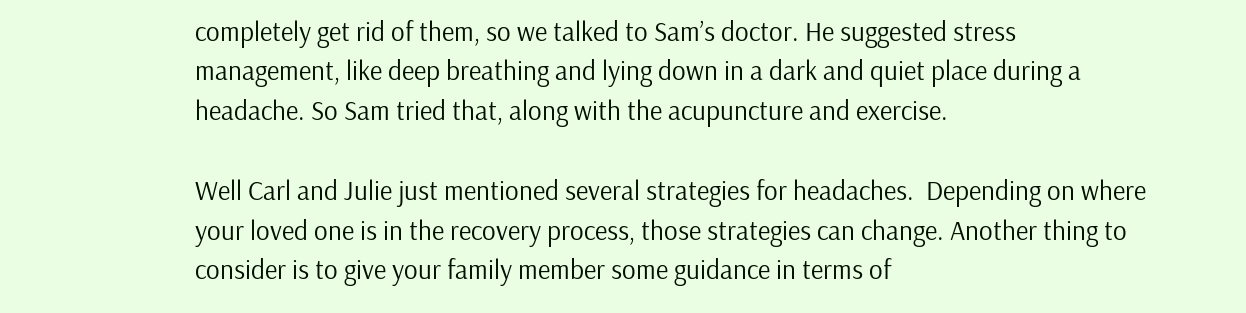completely get rid of them, so we talked to Sam’s doctor. He suggested stress management, like deep breathing and lying down in a dark and quiet place during a headache. So Sam tried that, along with the acupuncture and exercise.

Well Carl and Julie just mentioned several strategies for headaches.  Depending on where your loved one is in the recovery process, those strategies can change. Another thing to consider is to give your family member some guidance in terms of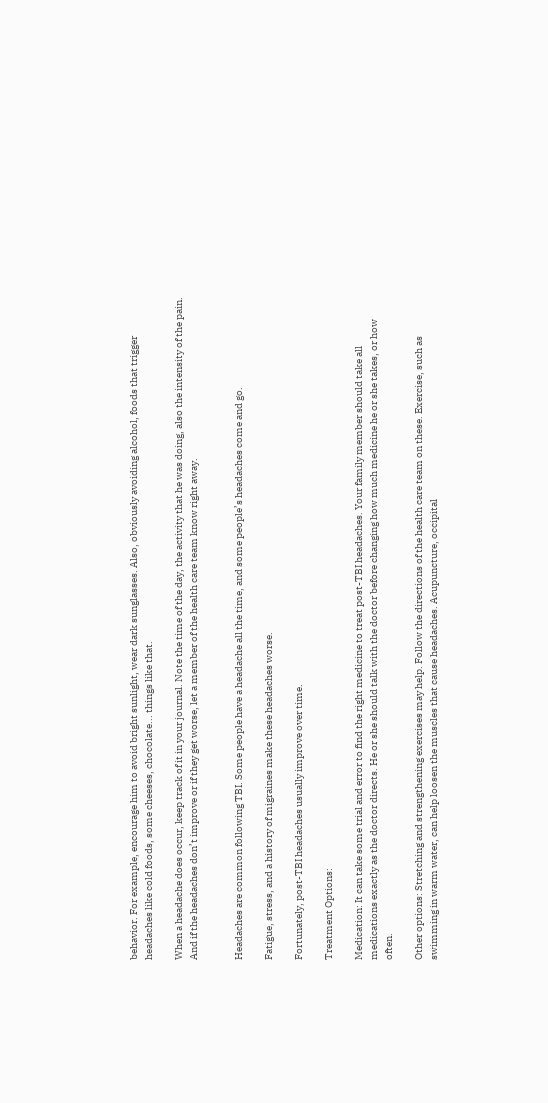behavior. For example, encourage him to avoid bright sunlight, wear dark sunglasses. Also, obviously avoiding alcohol, foods that trigger headaches like cold foods, some cheeses, chocolate... things like that.

When a headache does occur, keep track of it in your journal. Note the time of the day, the activity that he was doing, also the intensity of the pain. And if the headaches don’t improve or if they get worse, let a member of the health care team know right away.


Headaches are common following TBI. Some people have a headache all the time, and some people’s headaches come and go.

Fatigue, stress, and a history of migraines make these headaches worse.

Fortunately, post-TBI headaches usually improve over time.

Treatment Options:

Medication: It can take some trial and error to find the right medicine to treat post-TBI headaches. Your family member should take all medications exactly as the doctor directs. He or she should talk with the doctor before changing how much medicine he or she takes, or how often.

Other options: Stretching and strengthening exercises may help. Follow the directions of the health care team on these. Exercise, such as swimming in warm water, can help loosen the muscles that cause headaches. Acupuncture, occipital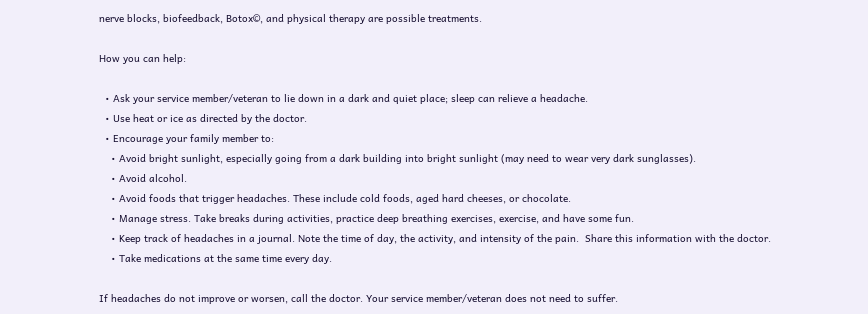nerve blocks, biofeedback, Botox©, and physical therapy are possible treatments.

How you can help:

  • Ask your service member/veteran to lie down in a dark and quiet place; sleep can relieve a headache.
  • Use heat or ice as directed by the doctor.
  • Encourage your family member to:
    • Avoid bright sunlight, especially going from a dark building into bright sunlight (may need to wear very dark sunglasses).
    • Avoid alcohol.
    • Avoid foods that trigger headaches. These include cold foods, aged hard cheeses, or chocolate.
    • Manage stress. Take breaks during activities, practice deep breathing exercises, exercise, and have some fun.
    • Keep track of headaches in a journal. Note the time of day, the activity, and intensity of the pain.  Share this information with the doctor.
    • Take medications at the same time every day.

If headaches do not improve or worsen, call the doctor. Your service member/veteran does not need to suffer.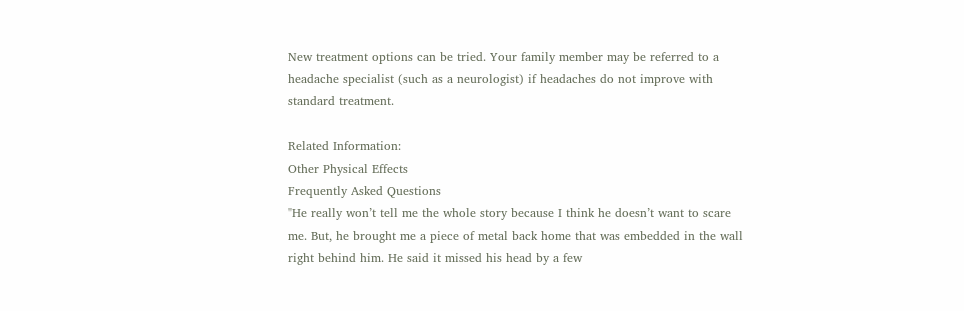New treatment options can be tried. Your family member may be referred to a headache specialist (such as a neurologist) if headaches do not improve with standard treatment.

Related Information:
Other Physical Effects
Frequently Asked Questions
"He really won’t tell me the whole story because I think he doesn’t want to scare me. But, he brought me a piece of metal back home that was embedded in the wall right behind him. He said it missed his head by a few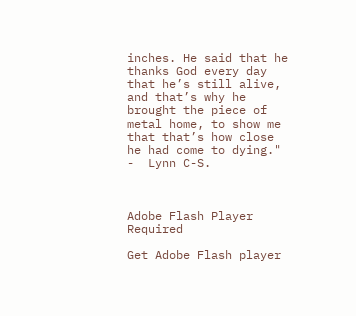inches. He said that he thanks God every day that he’s still alive, and that’s why he brought the piece of metal home, to show me that that’s how close he had come to dying." -  Lynn C-S.



Adobe Flash Player Required

Get Adobe Flash player